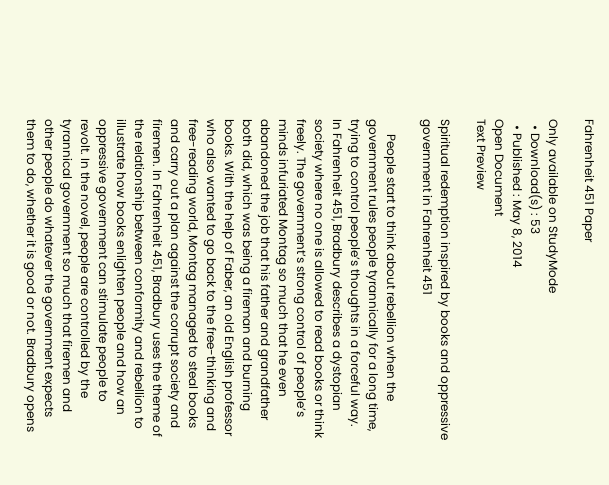Fahrenheit 451 Paper

Only available on StudyMode
  • Download(s) : 53
  • Published : May 8, 2014
Open Document
Text Preview

Spiritual redemption inspired by books and oppressive government in Fahrenheit 451

     People start to think about rebellion when the government rules people tyrannically for a long time, trying to control people’s thoughts in a forceful way. In Fahrenheit 451, Bradbury describes a dystopian society where no one is allowed to read books or think freely. The government’s strong control of people’s minds infuriated Montag so much that he even abandoned the job that his father and grandfather both did, which was being a fireman and burning books. With the help of Faber, an old English professor who also wanted to go back to the free-thinking and free-reading world, Montag managed to steal books and carry out a plan against the corrupt society and firemen. In Fahrenheit 451, Bradbury uses the theme of the relationship between conformity and rebellion to illustrate how books enlighten people and how an oppressive government can stimulate people to revolt. In the novel, people are controlled by the tyrannical government so much that firemen and other people do whatever the government expects them to do, whether it is good or not. Bradbury opens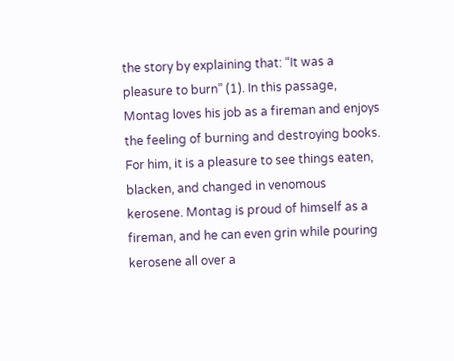the story by explaining that: “It was a pleasure to burn” (1). In this passage, Montag loves his job as a fireman and enjoys the feeling of burning and destroying books. For him, it is a pleasure to see things eaten, blacken, and changed in venomous kerosene. Montag is proud of himself as a fireman, and he can even grin while pouring kerosene all over a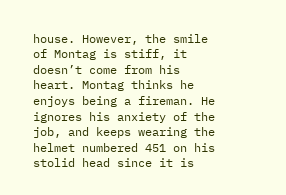house. However, the smile of Montag is stiff, it doesn’t come from his heart. Montag thinks he enjoys being a fireman. He ignores his anxiety of the job, and keeps wearing the helmet numbered 451 on his stolid head since it is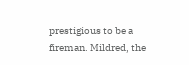prestigious to be a fireman. Mildred, the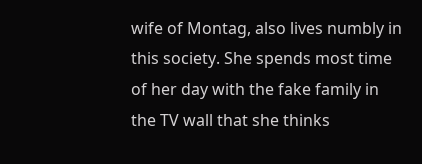wife of Montag, also lives numbly in this society. She spends most time of her day with the fake family in the TV wall that she thinks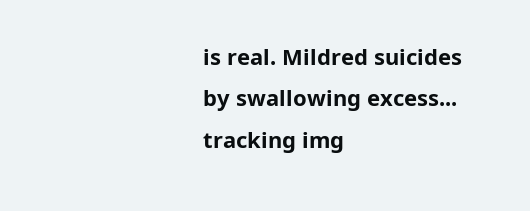is real. Mildred suicides by swallowing excess...
tracking img